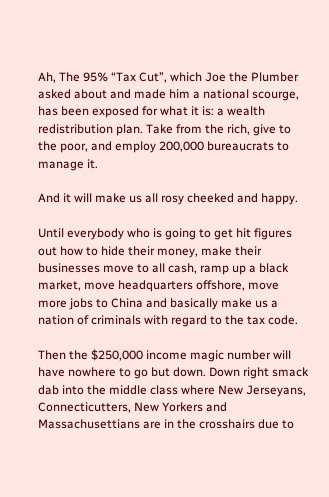Ah, The 95% “Tax Cut”, which Joe the Plumber asked about and made him a national scourge, has been exposed for what it is: a wealth redistribution plan. Take from the rich, give to the poor, and employ 200,000 bureaucrats to manage it.

And it will make us all rosy cheeked and happy.

Until everybody who is going to get hit figures out how to hide their money, make their businesses move to all cash, ramp up a black market, move headquarters offshore, move more jobs to China and basically make us a nation of criminals with regard to the tax code.

Then the $250,000 income magic number will have nowhere to go but down. Down right smack dab into the middle class where New Jerseyans, Connecticutters, New Yorkers and Massachusettians are in the crosshairs due to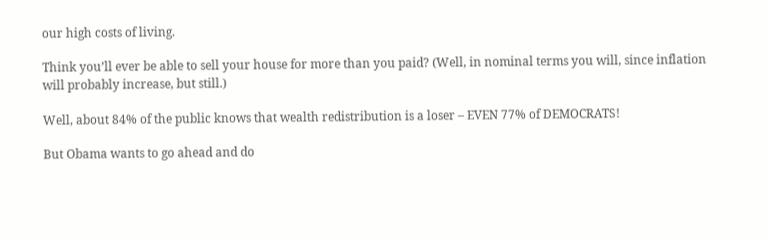our high costs of living.

Think you’ll ever be able to sell your house for more than you paid? (Well, in nominal terms you will, since inflation will probably increase, but still.)

Well, about 84% of the public knows that wealth redistribution is a loser – EVEN 77% of DEMOCRATS!

But Obama wants to go ahead and do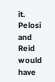it. Pelosi and Reid would have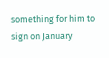something for him to sign on January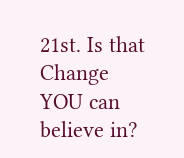21st. Is that Change YOU can believe in?